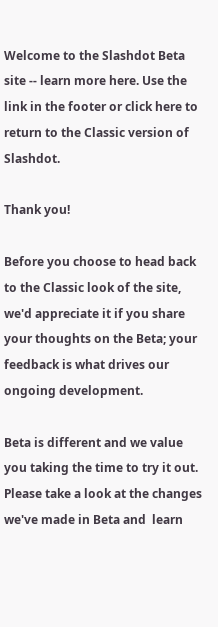Welcome to the Slashdot Beta site -- learn more here. Use the link in the footer or click here to return to the Classic version of Slashdot.

Thank you!

Before you choose to head back to the Classic look of the site, we'd appreciate it if you share your thoughts on the Beta; your feedback is what drives our ongoing development.

Beta is different and we value you taking the time to try it out. Please take a look at the changes we've made in Beta and  learn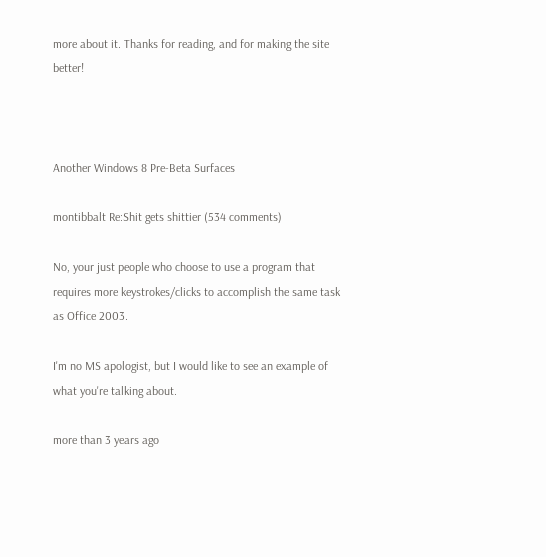more about it. Thanks for reading, and for making the site better!



Another Windows 8 Pre-Beta Surfaces

montibbalt Re:Shit gets shittier (534 comments)

No, your just people who choose to use a program that requires more keystrokes/clicks to accomplish the same task as Office 2003.

I'm no MS apologist, but I would like to see an example of what you're talking about.

more than 3 years ago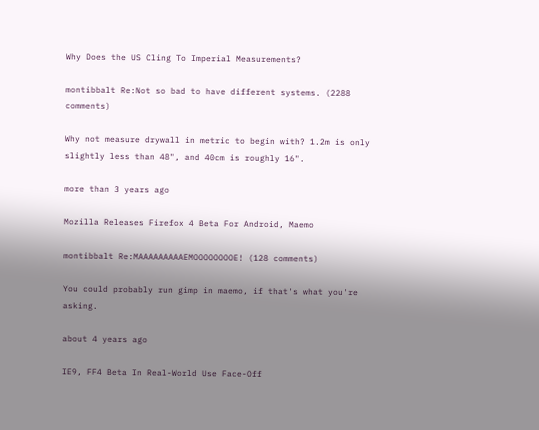Why Does the US Cling To Imperial Measurements?

montibbalt Re:Not so bad to have different systems. (2288 comments)

Why not measure drywall in metric to begin with? 1.2m is only slightly less than 48", and 40cm is roughly 16".

more than 3 years ago

Mozilla Releases Firefox 4 Beta For Android, Maemo

montibbalt Re:MAAAAAAAAAEMOOOOOOOOE! (128 comments)

You could probably run gimp in maemo, if that's what you're asking.

about 4 years ago

IE9, FF4 Beta In Real-World Use Face-Off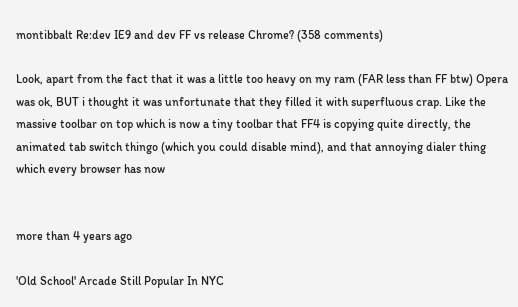montibbalt Re:dev IE9 and dev FF vs release Chrome? (358 comments)

Look, apart from the fact that it was a little too heavy on my ram (FAR less than FF btw) Opera was ok, BUT i thought it was unfortunate that they filled it with superfluous crap. Like the massive toolbar on top which is now a tiny toolbar that FF4 is copying quite directly, the animated tab switch thingo (which you could disable mind), and that annoying dialer thing which every browser has now


more than 4 years ago

'Old School' Arcade Still Popular In NYC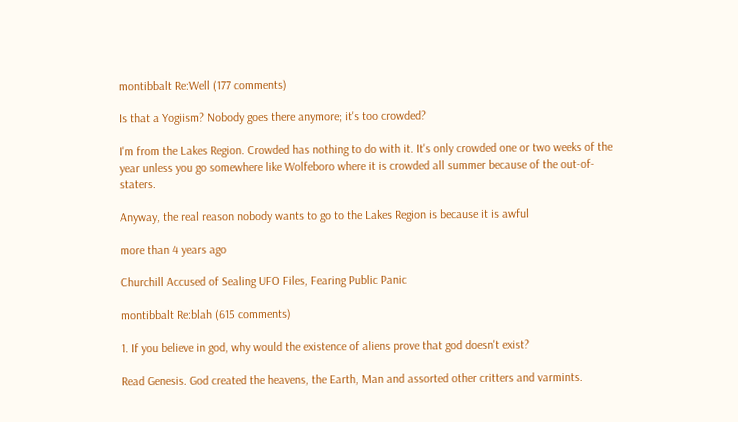montibbalt Re:Well (177 comments)

Is that a Yogiism? Nobody goes there anymore; it's too crowded?

I'm from the Lakes Region. Crowded has nothing to do with it. It's only crowded one or two weeks of the year unless you go somewhere like Wolfeboro where it is crowded all summer because of the out-of-staters.

Anyway, the real reason nobody wants to go to the Lakes Region is because it is awful

more than 4 years ago

Churchill Accused of Sealing UFO Files, Fearing Public Panic

montibbalt Re:blah (615 comments)

1. If you believe in god, why would the existence of aliens prove that god doesn't exist?

Read Genesis. God created the heavens, the Earth, Man and assorted other critters and varmints.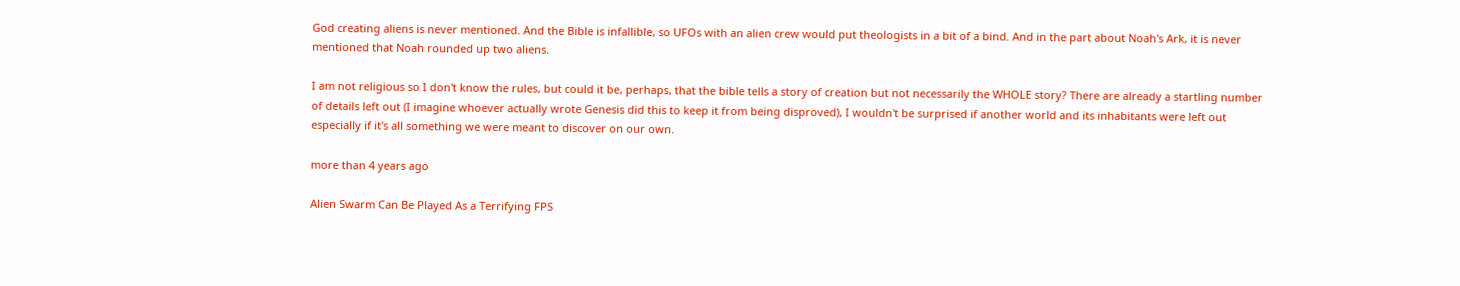God creating aliens is never mentioned. And the Bible is infallible, so UFOs with an alien crew would put theologists in a bit of a bind. And in the part about Noah's Ark, it is never mentioned that Noah rounded up two aliens.

I am not religious so I don't know the rules, but could it be, perhaps, that the bible tells a story of creation but not necessarily the WHOLE story? There are already a startling number of details left out (I imagine whoever actually wrote Genesis did this to keep it from being disproved), I wouldn't be surprised if another world and its inhabitants were left out especially if it's all something we were meant to discover on our own.

more than 4 years ago

Alien Swarm Can Be Played As a Terrifying FPS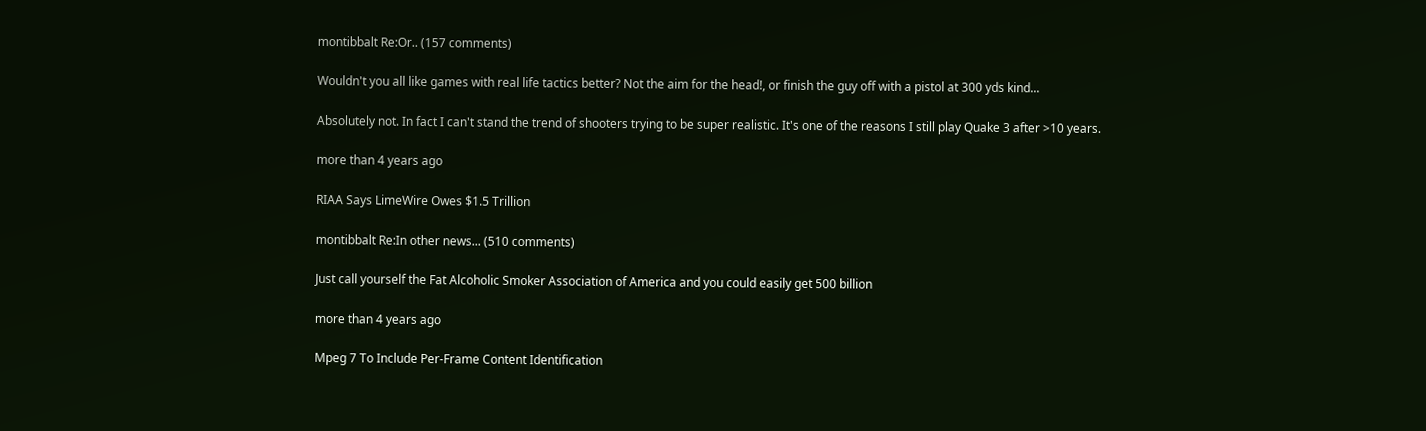montibbalt Re:Or.. (157 comments)

Wouldn't you all like games with real life tactics better? Not the aim for the head!, or finish the guy off with a pistol at 300 yds kind...

Absolutely not. In fact I can't stand the trend of shooters trying to be super realistic. It's one of the reasons I still play Quake 3 after >10 years.

more than 4 years ago

RIAA Says LimeWire Owes $1.5 Trillion

montibbalt Re:In other news... (510 comments)

Just call yourself the Fat Alcoholic Smoker Association of America and you could easily get 500 billion

more than 4 years ago

Mpeg 7 To Include Per-Frame Content Identification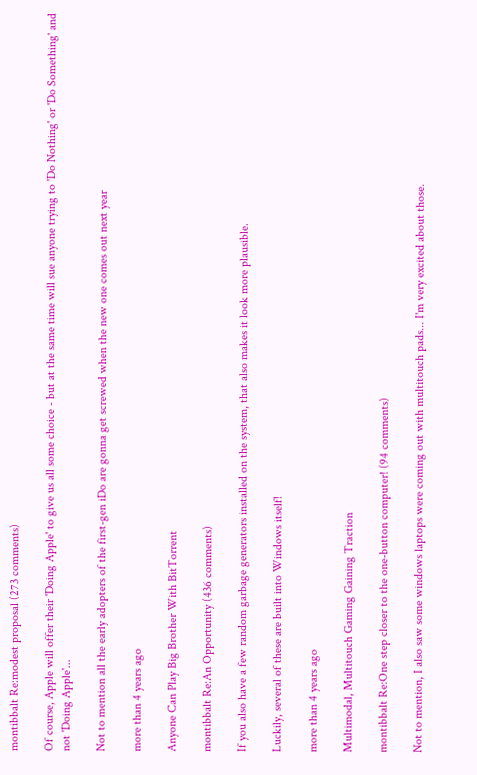montibbalt Re:modest proposal (273 comments)

Of course, Apple will offer their 'Doing Apple' to give us all some choice - but at the same time will sue anyone trying to 'Do Nothing' or 'Do Something' and not 'Doing Apple'...

Not to mention all the early adopters of the first-gen iDo are gonna get screwed when the new one comes out next year

more than 4 years ago

Anyone Can Play Big Brother With BitTorrent

montibbalt Re:An Opportunity (436 comments)

If you also have a few random garbage generators installed on the system, that also makes it look more plausible.

Luckily, several of these are built into Windows itself!

more than 4 years ago

Multimodal, Multitouch Gaming Gaining Traction

montibbalt Re:One step closer to the one-button computer! (94 comments)

Not to mention, I also saw some windows laptops were coming out with multitouch pads... I'm very excited about those.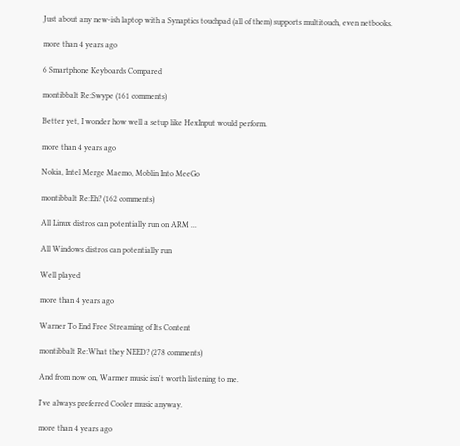Just about any new-ish laptop with a Synaptics touchpad (all of them) supports multitouch, even netbooks.

more than 4 years ago

6 Smartphone Keyboards Compared

montibbalt Re:Swype (161 comments)

Better yet, I wonder how well a setup like HexInput would perform.

more than 4 years ago

Nokia, Intel Merge Maemo, Moblin Into MeeGo

montibbalt Re:Eh? (162 comments)

All Linux distros can potentially run on ARM ...

All Windows distros can potentially run

Well played

more than 4 years ago

Warner To End Free Streaming of Its Content

montibbalt Re:What they NEED? (278 comments)

And from now on, Warmer music isn't worth listening to me.

I've always preferred Cooler music anyway.

more than 4 years ago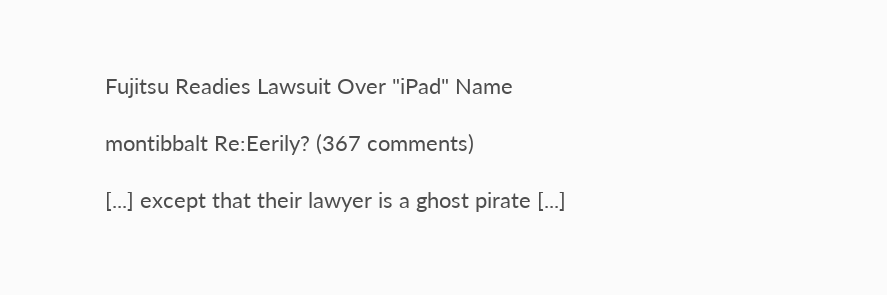Fujitsu Readies Lawsuit Over "iPad" Name

montibbalt Re:Eerily? (367 comments)

[...] except that their lawyer is a ghost pirate [...]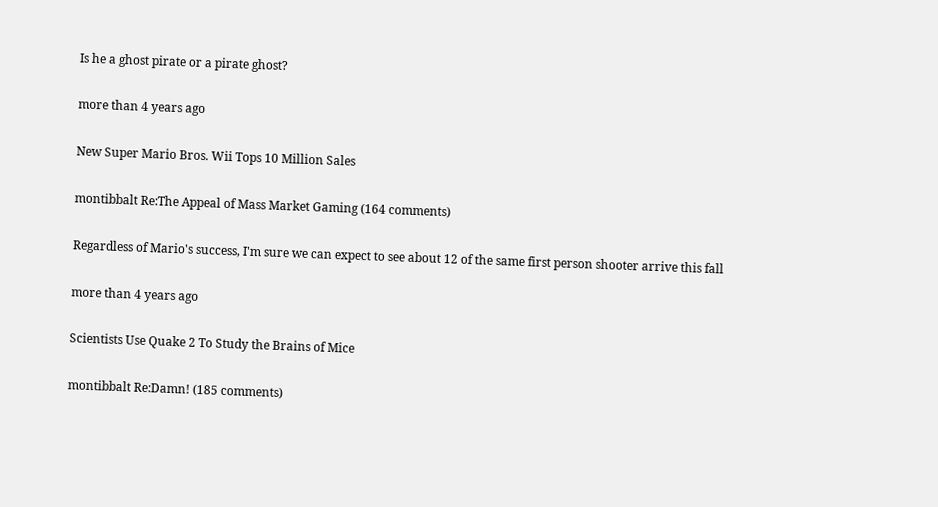Is he a ghost pirate or a pirate ghost?

more than 4 years ago

New Super Mario Bros. Wii Tops 10 Million Sales

montibbalt Re:The Appeal of Mass Market Gaming (164 comments)

Regardless of Mario's success, I'm sure we can expect to see about 12 of the same first person shooter arrive this fall

more than 4 years ago

Scientists Use Quake 2 To Study the Brains of Mice

montibbalt Re:Damn! (185 comments)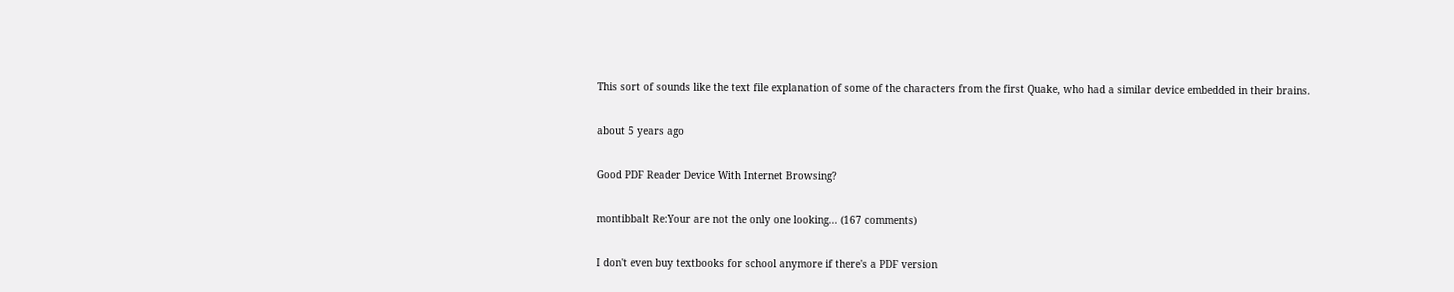This sort of sounds like the text file explanation of some of the characters from the first Quake, who had a similar device embedded in their brains.

about 5 years ago

Good PDF Reader Device With Internet Browsing?

montibbalt Re:Your are not the only one looking... (167 comments)

I don't even buy textbooks for school anymore if there's a PDF version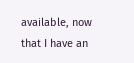available, now that I have an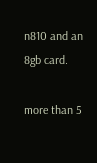n810 and an 8gb card.

more than 5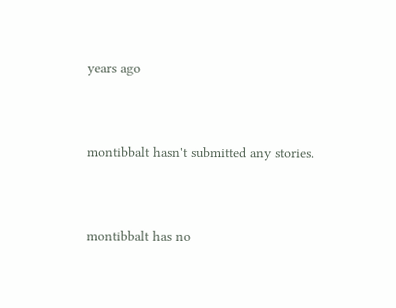years ago


montibbalt hasn't submitted any stories.


montibbalt has no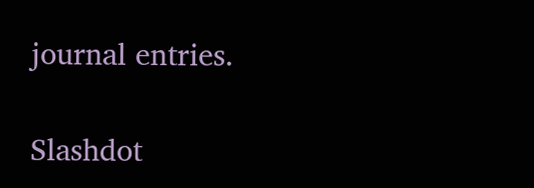journal entries.

Slashdot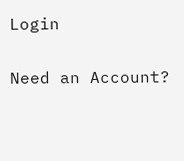Login

Need an Account?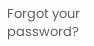Forgot your password?